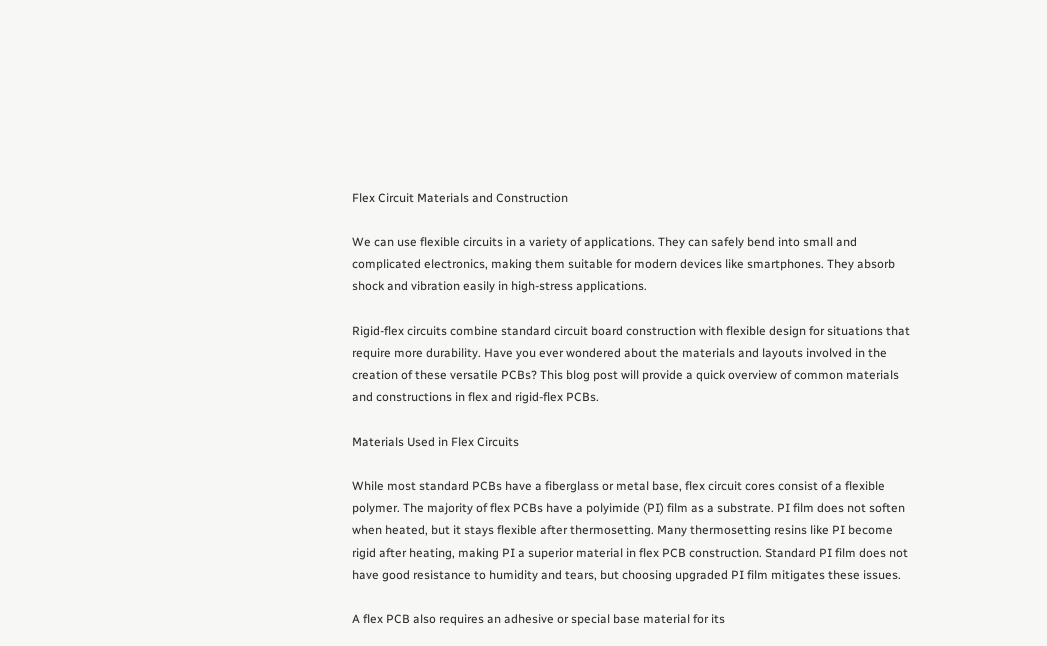Flex Circuit Materials and Construction

We can use flexible circuits in a variety of applications. They can safely bend into small and complicated electronics, making them suitable for modern devices like smartphones. They absorb shock and vibration easily in high-stress applications.

Rigid-flex circuits combine standard circuit board construction with flexible design for situations that require more durability. Have you ever wondered about the materials and layouts involved in the creation of these versatile PCBs? This blog post will provide a quick overview of common materials and constructions in flex and rigid-flex PCBs.

Materials Used in Flex Circuits

While most standard PCBs have a fiberglass or metal base, flex circuit cores consist of a flexible polymer. The majority of flex PCBs have a polyimide (PI) film as a substrate. PI film does not soften when heated, but it stays flexible after thermosetting. Many thermosetting resins like PI become rigid after heating, making PI a superior material in flex PCB construction. Standard PI film does not have good resistance to humidity and tears, but choosing upgraded PI film mitigates these issues.

A flex PCB also requires an adhesive or special base material for its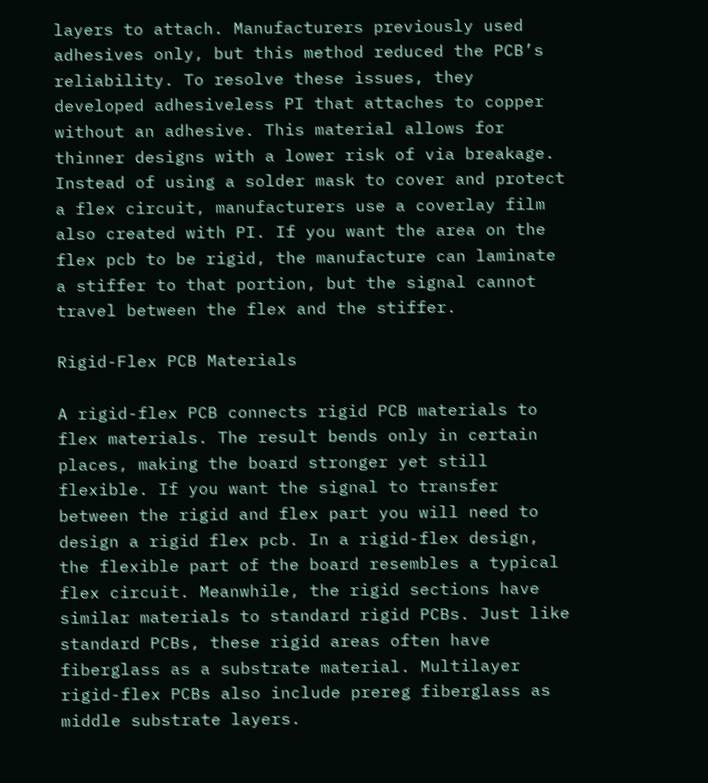layers to attach. Manufacturers previously used adhesives only, but this method reduced the PCB’s reliability. To resolve these issues, they developed adhesiveless PI that attaches to copper without an adhesive. This material allows for thinner designs with a lower risk of via breakage. Instead of using a solder mask to cover and protect a flex circuit, manufacturers use a coverlay film also created with PI. If you want the area on the flex pcb to be rigid, the manufacture can laminate a stiffer to that portion, but the signal cannot travel between the flex and the stiffer.

Rigid-Flex PCB Materials

A rigid-flex PCB connects rigid PCB materials to flex materials. The result bends only in certain places, making the board stronger yet still flexible. If you want the signal to transfer between the rigid and flex part you will need to design a rigid flex pcb. In a rigid-flex design, the flexible part of the board resembles a typical flex circuit. Meanwhile, the rigid sections have similar materials to standard rigid PCBs. Just like standard PCBs, these rigid areas often have fiberglass as a substrate material. Multilayer rigid-flex PCBs also include prereg fiberglass as middle substrate layers.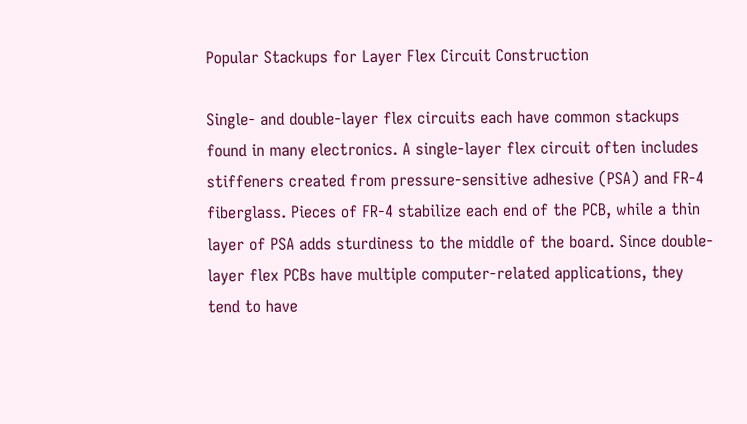Popular Stackups for Layer Flex Circuit Construction

Single- and double-layer flex circuits each have common stackups found in many electronics. A single-layer flex circuit often includes stiffeners created from pressure-sensitive adhesive (PSA) and FR-4 fiberglass. Pieces of FR-4 stabilize each end of the PCB, while a thin layer of PSA adds sturdiness to the middle of the board. Since double-layer flex PCBs have multiple computer-related applications, they tend to have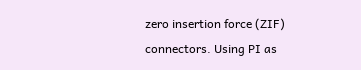zero insertion force (ZIF) connectors. Using PI as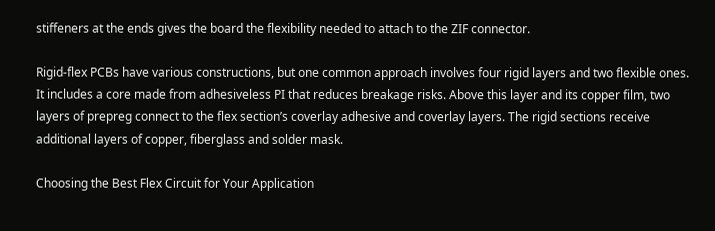stiffeners at the ends gives the board the flexibility needed to attach to the ZIF connector.

Rigid-flex PCBs have various constructions, but one common approach involves four rigid layers and two flexible ones. It includes a core made from adhesiveless PI that reduces breakage risks. Above this layer and its copper film, two layers of prepreg connect to the flex section’s coverlay adhesive and coverlay layers. The rigid sections receive additional layers of copper, fiberglass and solder mask.

Choosing the Best Flex Circuit for Your Application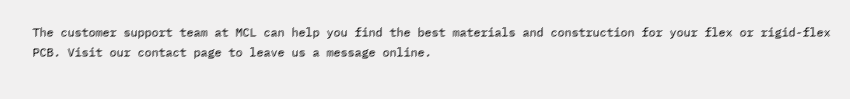The customer support team at MCL can help you find the best materials and construction for your flex or rigid-flex PCB. Visit our contact page to leave us a message online.